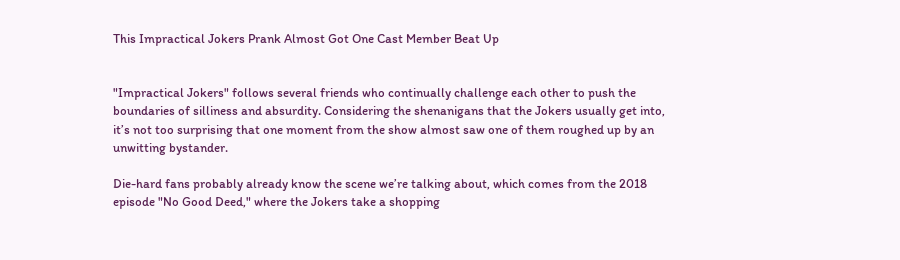This Impractical Jokers Prank Almost Got One Cast Member Beat Up


"Impractical Jokers" follows several friends who continually challenge each other to push the boundaries of silliness and absurdity. Considering the shenanigans that the Jokers usually get into, it’s not too surprising that one moment from the show almost saw one of them roughed up by an unwitting bystander.

Die-hard fans probably already know the scene we’re talking about, which comes from the 2018 episode "No Good Deed," where the Jokers take a shopping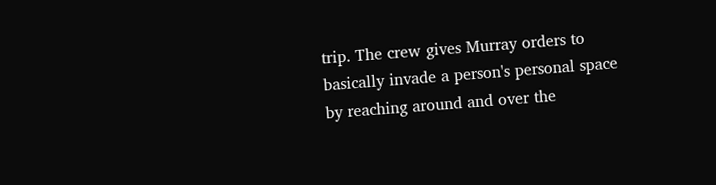trip. The crew gives Murray orders to basically invade a person's personal space by reaching around and over the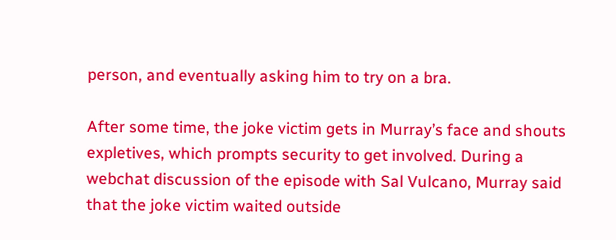person, and eventually asking him to try on a bra.

After some time, the joke victim gets in Murray’s face and shouts expletives, which prompts security to get involved. During a webchat discussion of the episode with Sal Vulcano, Murray said that the joke victim waited outside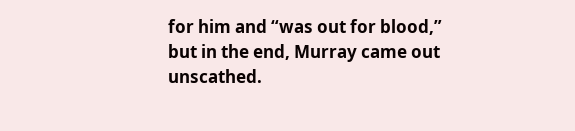for him and “was out for blood,” but in the end, Murray came out unscathed.